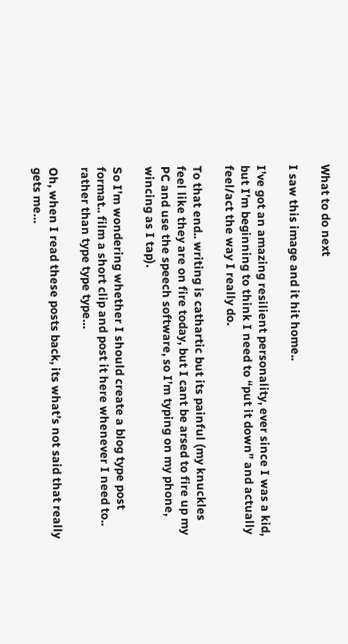What to do next

I saw this image and it hit home..

I’ve got an amazing resilient personality, ever since I was a kid, but I’m beginning to think I need to “put it down” and actually feel/act the way I really do.

To that end.. writing is cathartic but its painful (my knuckles feel like they are on fire today, but I cant be arsed to fire up my PC and use the speech software, so I’m typing on my phone, wincing as I tap).

So I’m wondering whether I should create a blog type post format.. film a short clip and post it here whenever I need to.. rather than type type type…

Oh, when I read these posts back, its what’s not said that really gets me…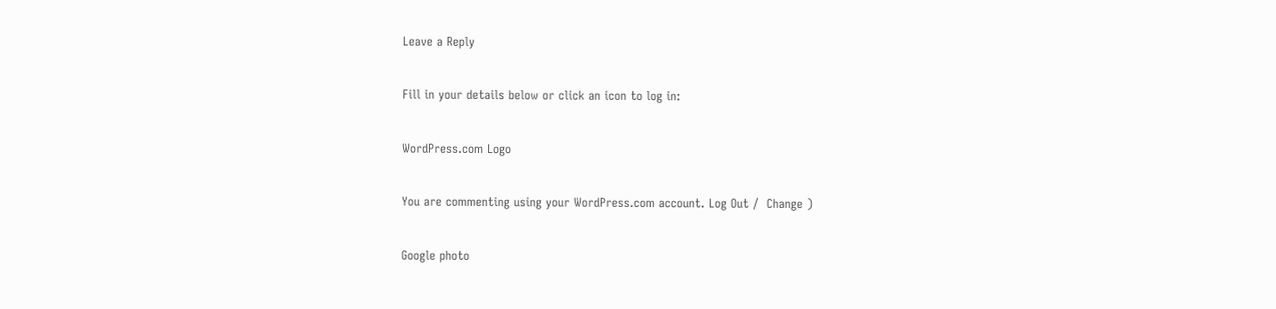Leave a Reply

Fill in your details below or click an icon to log in:

WordPress.com Logo

You are commenting using your WordPress.com account. Log Out /  Change )

Google photo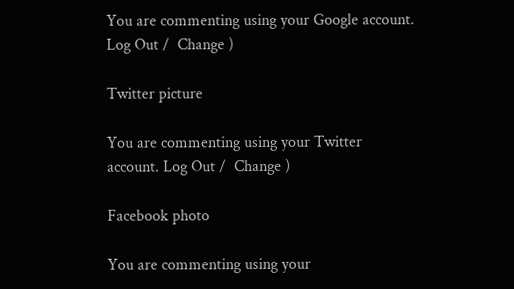You are commenting using your Google account. Log Out /  Change )

Twitter picture

You are commenting using your Twitter account. Log Out /  Change )

Facebook photo

You are commenting using your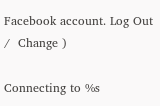Facebook account. Log Out /  Change )

Connecting to %s